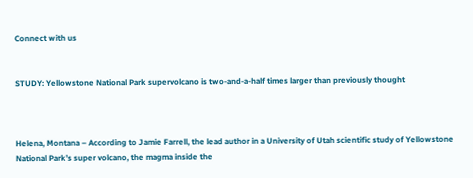Connect with us


STUDY: Yellowstone National Park supervolcano is two-and-a-half times larger than previously thought



Helena, Montana – According to Jamie Farrell, the lead author in a University of Utah scientific study of Yellowstone National Park’s super volcano, the magma inside the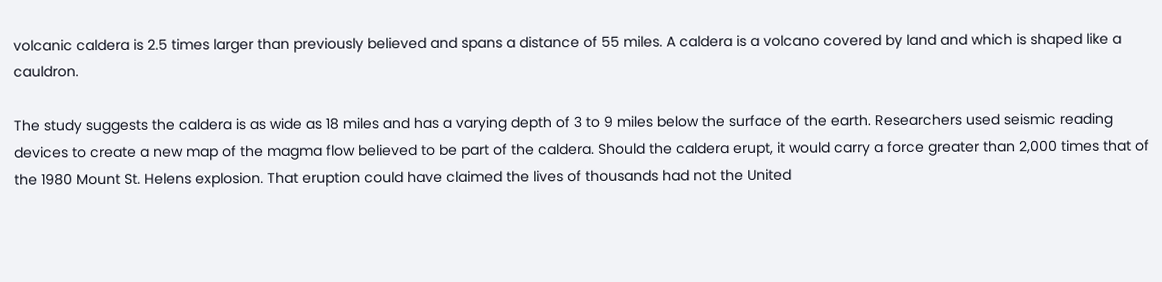volcanic caldera is 2.5 times larger than previously believed and spans a distance of 55 miles. A caldera is a volcano covered by land and which is shaped like a cauldron.

The study suggests the caldera is as wide as 18 miles and has a varying depth of 3 to 9 miles below the surface of the earth. Researchers used seismic reading devices to create a new map of the magma flow believed to be part of the caldera. Should the caldera erupt, it would carry a force greater than 2,000 times that of the 1980 Mount St. Helens explosion. That eruption could have claimed the lives of thousands had not the United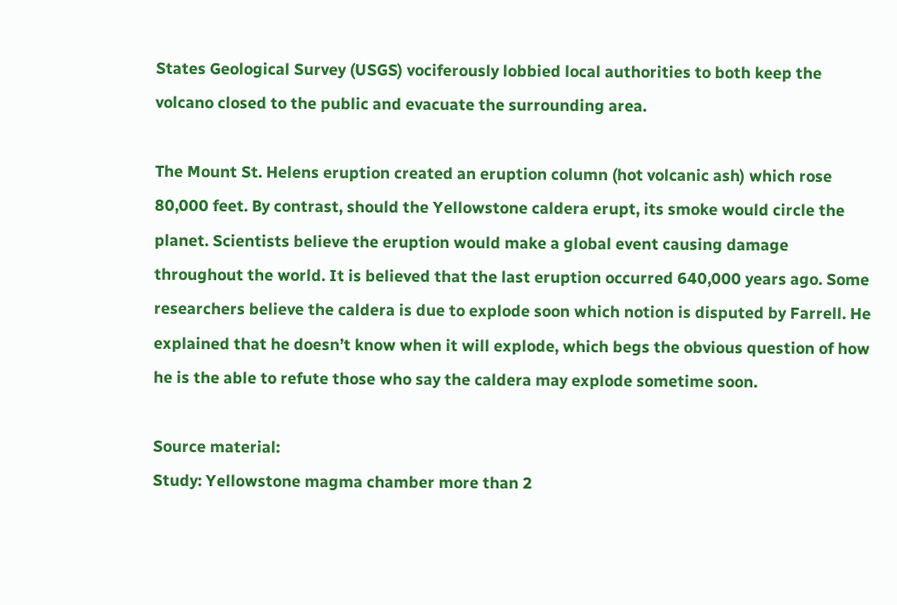States Geological Survey (USGS) vociferously lobbied local authorities to both keep the volcano closed to the public and evacuate the surrounding area.

The Mount St. Helens eruption created an eruption column (hot volcanic ash) which rose 80,000 feet. By contrast, should the Yellowstone caldera erupt, its smoke would circle the planet. Scientists believe the eruption would make a global event causing damage throughout the world. It is believed that the last eruption occurred 640,000 years ago. Some researchers believe the caldera is due to explode soon which notion is disputed by Farrell. He explained that he doesn’t know when it will explode, which begs the obvious question of how he is the able to refute those who say the caldera may explode sometime soon.

Source material:
Study: Yellowstone magma chamber more than 2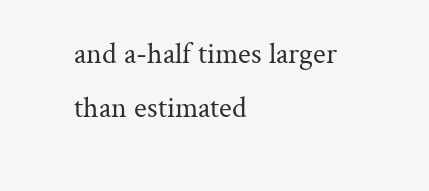and a-half times larger than estimated